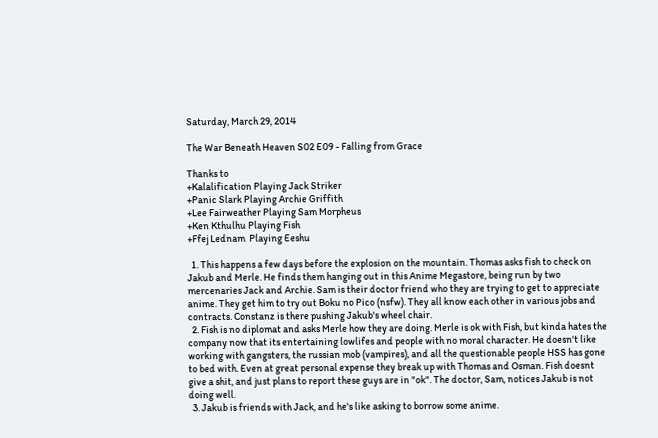Saturday, March 29, 2014

The War Beneath Heaven S02 E09 - Falling from Grace

Thanks to
+Kalalification Playing Jack Striker
+Panic Slark Playing Archie Griffith
+Lee Fairweather Playing Sam Morpheus
+Ken Kthulhu Playing Fish
+Ffej Lednam  Playing Eeshu

  1. This happens a few days before the explosion on the mountain. Thomas asks fish to check on Jakub and Merle. He finds them hanging out in this Anime Megastore, being run by two mercenaries Jack and Archie. Sam is their doctor friend who they are trying to get to appreciate anime. They get him to try out Boku no Pico (nsfw). They all know each other in various jobs and contracts. Constanz is there pushing Jakub's wheel chair.
  2. Fish is no diplomat and asks Merle how they are doing. Merle is ok with Fish, but kinda hates the company now that its entertaining lowlifes and people with no moral character. He doesn't like working with gangsters, the russian mob (vampires), and all the questionable people HSS has gone to bed with. Even at great personal expense they break up with Thomas and Osman. Fish doesnt give a shit, and just plans to report these guys are in "ok". The doctor, Sam, notices Jakub is not doing well.
  3. Jakub is friends with Jack, and he's like asking to borrow some anime.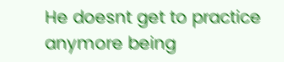He doesnt get to practice anymore being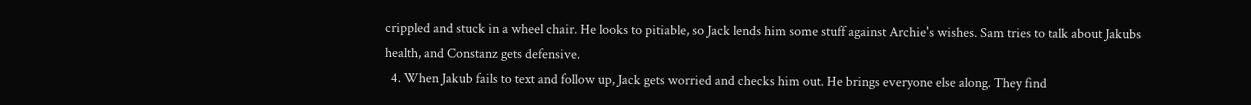crippled and stuck in a wheel chair. He looks to pitiable, so Jack lends him some stuff against Archie's wishes. Sam tries to talk about Jakubs health, and Constanz gets defensive.
  4. When Jakub fails to text and follow up, Jack gets worried and checks him out. He brings everyone else along. They find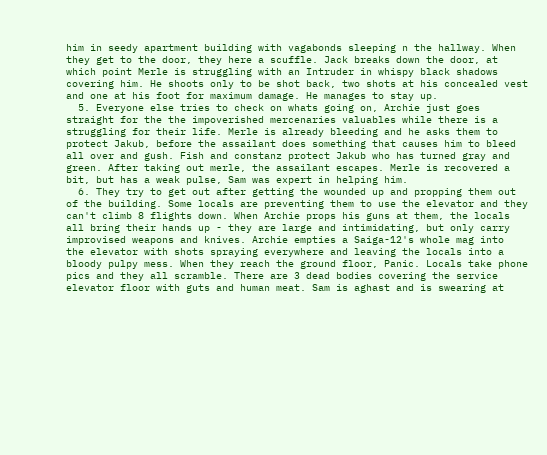him in seedy apartment building with vagabonds sleeping n the hallway. When they get to the door, they here a scuffle. Jack breaks down the door, at which point Merle is struggling with an Intruder in whispy black shadows covering him. He shoots only to be shot back, two shots at his concealed vest and one at his foot for maximum damage. He manages to stay up.
  5. Everyone else tries to check on whats going on, Archie just goes straight for the the impoverished mercenaries valuables while there is a struggling for their life. Merle is already bleeding and he asks them to protect Jakub, before the assailant does something that causes him to bleed all over and gush. Fish and constanz protect Jakub who has turned gray and green. After taking out merle, the assailant escapes. Merle is recovered a bit, but has a weak pulse, Sam was expert in helping him.
  6. They try to get out after getting the wounded up and propping them out of the building. Some locals are preventing them to use the elevator and they can't climb 8 flights down. When Archie props his guns at them, the locals all bring their hands up - they are large and intimidating, but only carry improvised weapons and knives. Archie empties a Saiga-12's whole mag into  the elevator with shots spraying everywhere and leaving the locals into a bloody pulpy mess. When they reach the ground floor, Panic. Locals take phone pics and they all scramble. There are 3 dead bodies covering the service elevator floor with guts and human meat. Sam is aghast and is swearing at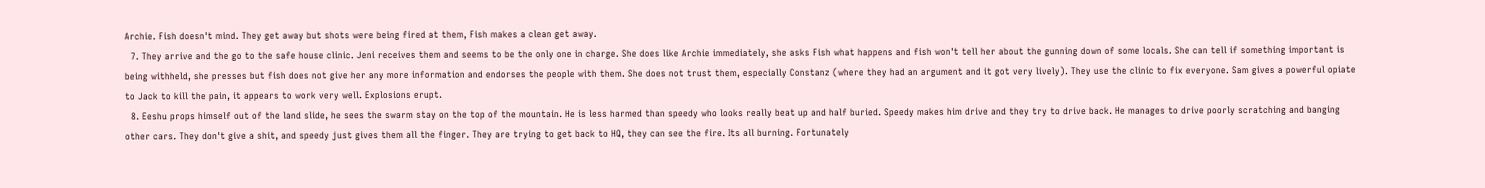Archie. Fish doesn't mind. They get away but shots were being fired at them, Fish makes a clean get away.
  7. They arrive and the go to the safe house clinic. Jeni receives them and seems to be the only one in charge. She does like Archie immediately, she asks Fish what happens and fish won't tell her about the gunning down of some locals. She can tell if something important is being withheld, she presses but fish does not give her any more information and endorses the people with them. She does not trust them, especially Constanz (where they had an argument and it got very lively). They use the clinic to fix everyone. Sam gives a powerful opiate to Jack to kill the pain, it appears to work very well. Explosions erupt.
  8. Eeshu props himself out of the land slide, he sees the swarm stay on the top of the mountain. He is less harmed than speedy who looks really beat up and half buried. Speedy makes him drive and they try to drive back. He manages to drive poorly scratching and banging other cars. They don't give a shit, and speedy just gives them all the finger. They are trying to get back to HQ, they can see the fire. Its all burning. Fortunately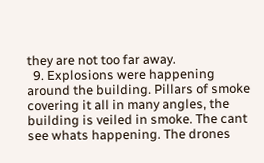they are not too far away.
  9. Explosions were happening around the building. Pillars of smoke covering it all in many angles, the building is veiled in smoke. The cant see whats happening. The drones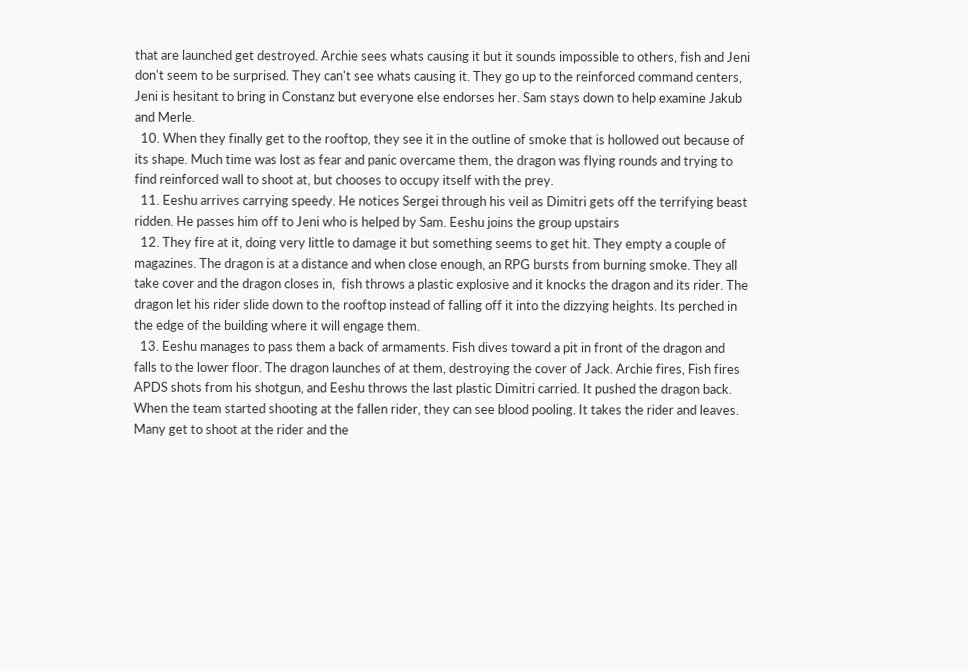that are launched get destroyed. Archie sees whats causing it but it sounds impossible to others, fish and Jeni don't seem to be surprised. They can't see whats causing it. They go up to the reinforced command centers, Jeni is hesitant to bring in Constanz but everyone else endorses her. Sam stays down to help examine Jakub and Merle.
  10. When they finally get to the rooftop, they see it in the outline of smoke that is hollowed out because of its shape. Much time was lost as fear and panic overcame them, the dragon was flying rounds and trying to find reinforced wall to shoot at, but chooses to occupy itself with the prey.
  11. Eeshu arrives carrying speedy. He notices Sergei through his veil as Dimitri gets off the terrifying beast ridden. He passes him off to Jeni who is helped by Sam. Eeshu joins the group upstairs
  12. They fire at it, doing very little to damage it but something seems to get hit. They empty a couple of magazines. The dragon is at a distance and when close enough, an RPG bursts from burning smoke. They all take cover and the dragon closes in,  fish throws a plastic explosive and it knocks the dragon and its rider. The dragon let his rider slide down to the rooftop instead of falling off it into the dizzying heights. Its perched in the edge of the building where it will engage them.
  13. Eeshu manages to pass them a back of armaments. Fish dives toward a pit in front of the dragon and falls to the lower floor. The dragon launches of at them, destroying the cover of Jack. Archie fires, Fish fires APDS shots from his shotgun, and Eeshu throws the last plastic Dimitri carried. It pushed the dragon back. When the team started shooting at the fallen rider, they can see blood pooling. It takes the rider and leaves. Many get to shoot at the rider and the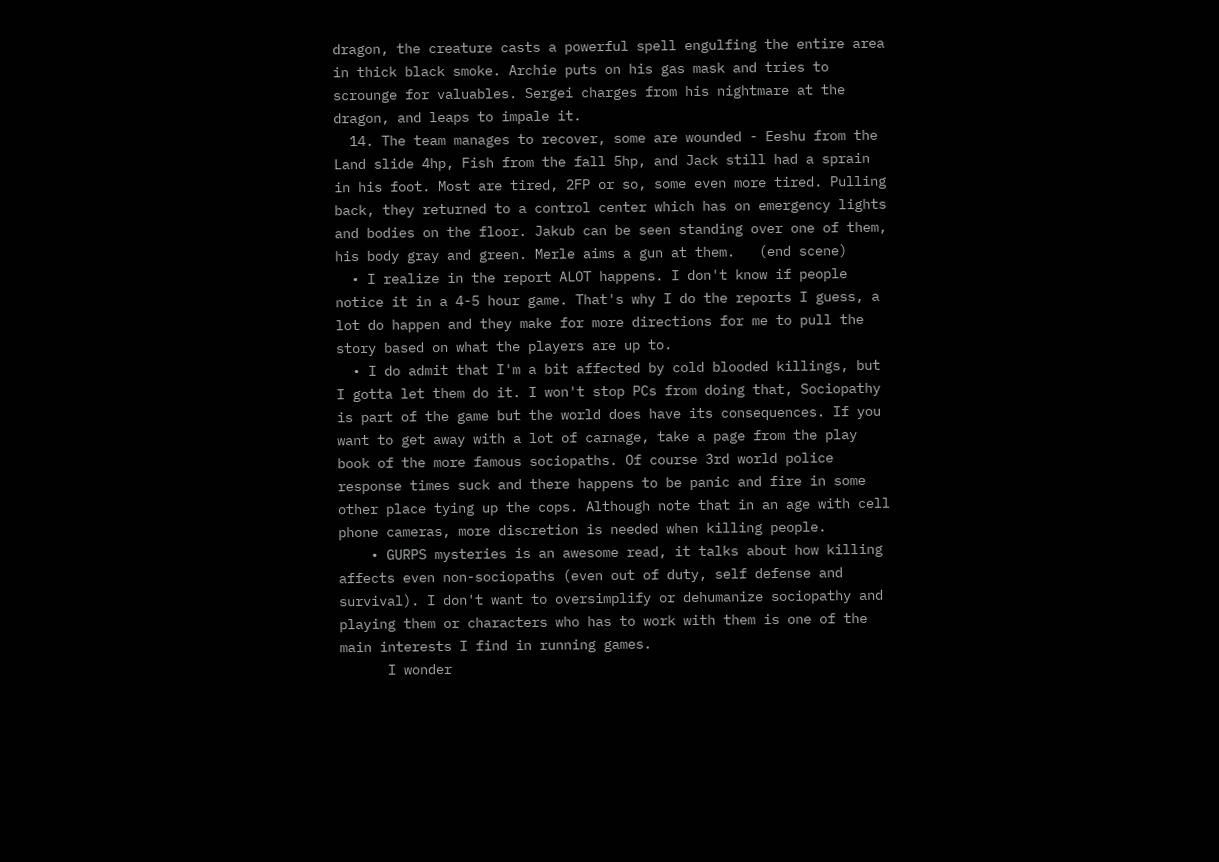dragon, the creature casts a powerful spell engulfing the entire area in thick black smoke. Archie puts on his gas mask and tries to scrounge for valuables. Sergei charges from his nightmare at the dragon, and leaps to impale it.
  14. The team manages to recover, some are wounded - Eeshu from the Land slide 4hp, Fish from the fall 5hp, and Jack still had a sprain in his foot. Most are tired, 2FP or so, some even more tired. Pulling back, they returned to a control center which has on emergency lights and bodies on the floor. Jakub can be seen standing over one of them, his body gray and green. Merle aims a gun at them.   (end scene)
  • I realize in the report ALOT happens. I don't know if people notice it in a 4-5 hour game. That's why I do the reports I guess, a lot do happen and they make for more directions for me to pull the story based on what the players are up to.
  • I do admit that I'm a bit affected by cold blooded killings, but I gotta let them do it. I won't stop PCs from doing that, Sociopathy is part of the game but the world does have its consequences. If you want to get away with a lot of carnage, take a page from the play book of the more famous sociopaths. Of course 3rd world police response times suck and there happens to be panic and fire in some other place tying up the cops. Although note that in an age with cell phone cameras, more discretion is needed when killing people.
    • GURPS mysteries is an awesome read, it talks about how killing affects even non-sociopaths (even out of duty, self defense and survival). I don't want to oversimplify or dehumanize sociopathy and playing them or characters who has to work with them is one of the main interests I find in running games.
      I wonder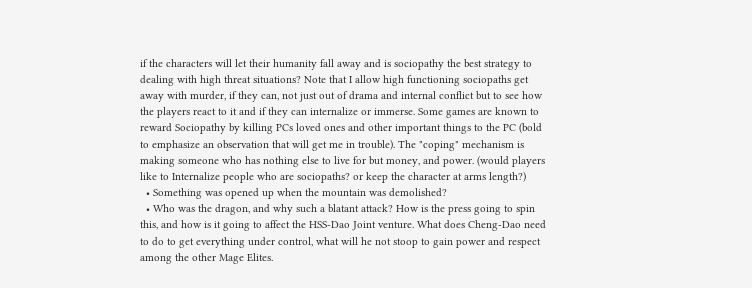if the characters will let their humanity fall away and is sociopathy the best strategy to dealing with high threat situations? Note that I allow high functioning sociopaths get away with murder, if they can, not just out of drama and internal conflict but to see how the players react to it and if they can internalize or immerse. Some games are known to reward Sociopathy by killing PCs loved ones and other important things to the PC (bold to emphasize an observation that will get me in trouble). The "coping" mechanism is making someone who has nothing else to live for but money, and power. (would players like to Internalize people who are sociopaths? or keep the character at arms length?)
  • Something was opened up when the mountain was demolished?
  • Who was the dragon, and why such a blatant attack? How is the press going to spin this, and how is it going to affect the HSS-Dao Joint venture. What does Cheng-Dao need to do to get everything under control, what will he not stoop to gain power and respect among the other Mage Elites.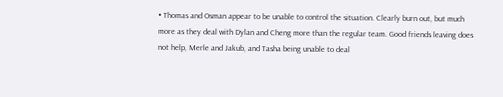• Thomas and Osman appear to be unable to control the situation. Clearly burn out, but much more as they deal with Dylan and Cheng more than the regular team. Good friends leaving does not help, Merle and Jakub, and Tasha being unable to deal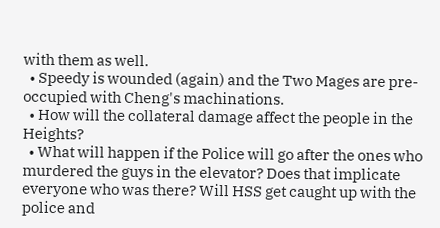with them as well.
  • Speedy is wounded (again) and the Two Mages are pre-occupied with Cheng's machinations.
  • How will the collateral damage affect the people in the Heights?
  • What will happen if the Police will go after the ones who murdered the guys in the elevator? Does that implicate everyone who was there? Will HSS get caught up with the police and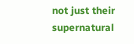not just their supernatural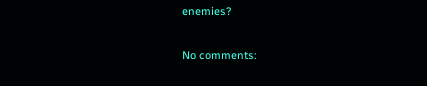enemies?

No comments: